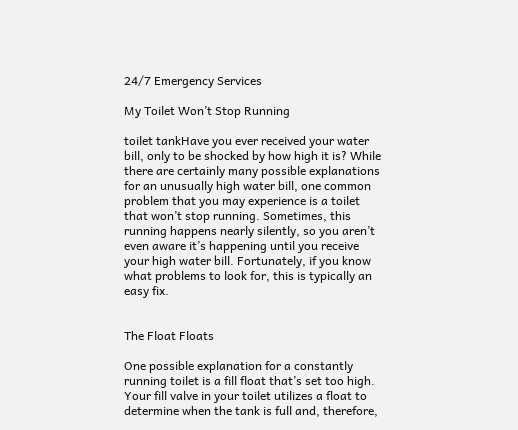24/7 Emergency Services

My Toilet Won’t Stop Running

toilet tankHave you ever received your water bill, only to be shocked by how high it is? While there are certainly many possible explanations for an unusually high water bill, one common problem that you may experience is a toilet that won’t stop running. Sometimes, this running happens nearly silently, so you aren’t even aware it’s happening until you receive your high water bill. Fortunately, if you know what problems to look for, this is typically an easy fix.


The Float Floats

One possible explanation for a constantly running toilet is a fill float that’s set too high. Your fill valve in your toilet utilizes a float to determine when the tank is full and, therefore,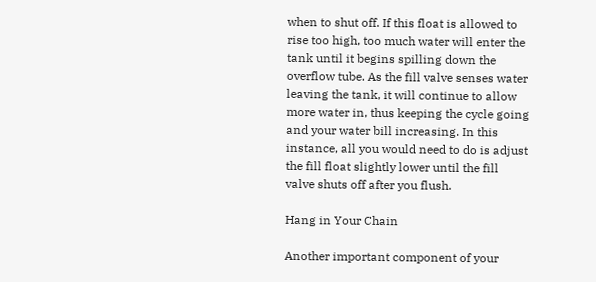when to shut off. If this float is allowed to rise too high, too much water will enter the tank until it begins spilling down the overflow tube. As the fill valve senses water leaving the tank, it will continue to allow more water in, thus keeping the cycle going and your water bill increasing. In this instance, all you would need to do is adjust the fill float slightly lower until the fill valve shuts off after you flush.

Hang in Your Chain

Another important component of your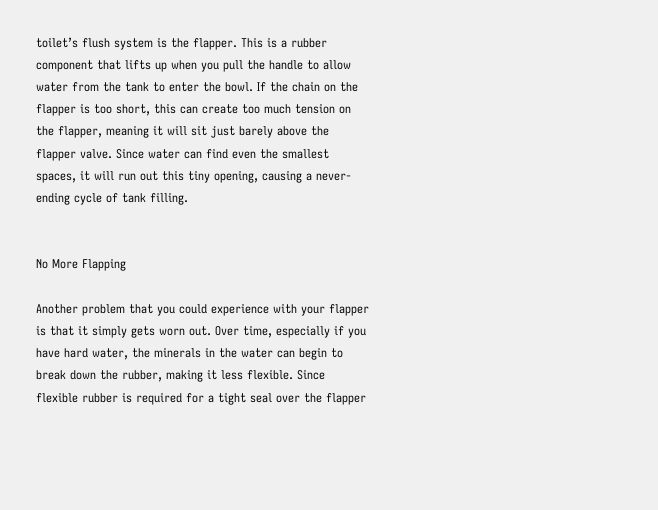toilet’s flush system is the flapper. This is a rubber component that lifts up when you pull the handle to allow water from the tank to enter the bowl. If the chain on the flapper is too short, this can create too much tension on the flapper, meaning it will sit just barely above the flapper valve. Since water can find even the smallest spaces, it will run out this tiny opening, causing a never-ending cycle of tank filling.


No More Flapping

Another problem that you could experience with your flapper is that it simply gets worn out. Over time, especially if you have hard water, the minerals in the water can begin to break down the rubber, making it less flexible. Since flexible rubber is required for a tight seal over the flapper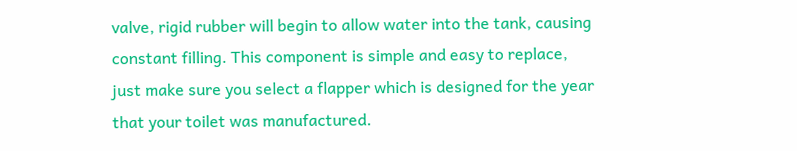valve, rigid rubber will begin to allow water into the tank, causing constant filling. This component is simple and easy to replace, just make sure you select a flapper which is designed for the year that your toilet was manufactured.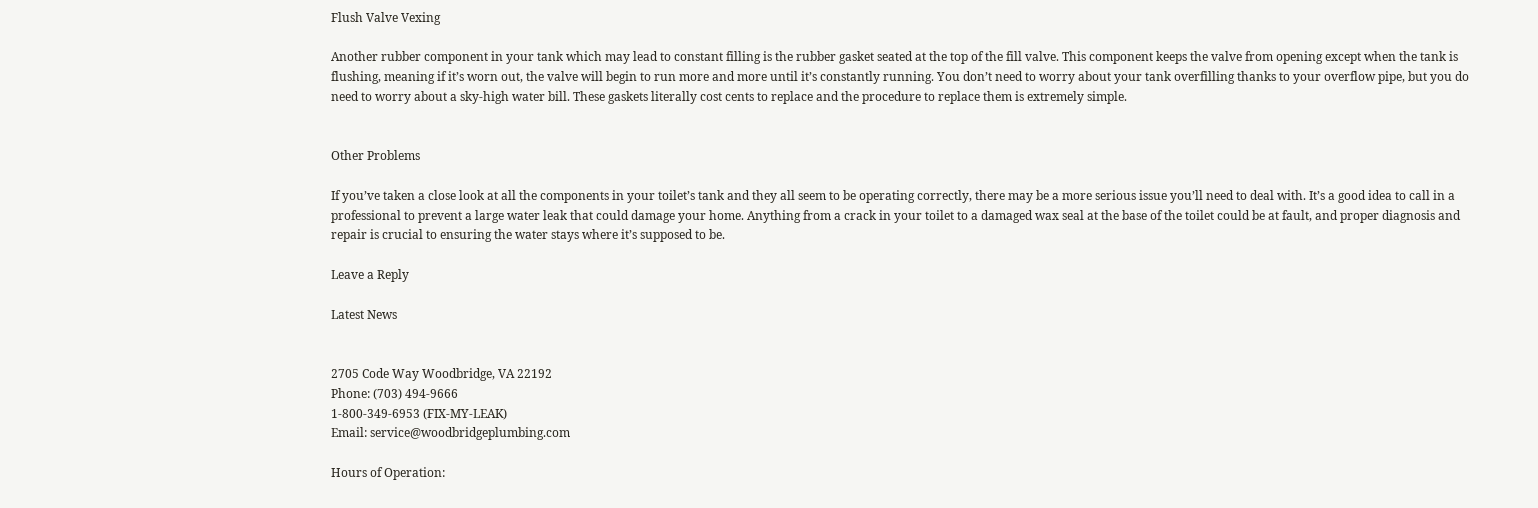Flush Valve Vexing

Another rubber component in your tank which may lead to constant filling is the rubber gasket seated at the top of the fill valve. This component keeps the valve from opening except when the tank is flushing, meaning if it’s worn out, the valve will begin to run more and more until it’s constantly running. You don’t need to worry about your tank overfilling thanks to your overflow pipe, but you do need to worry about a sky-high water bill. These gaskets literally cost cents to replace and the procedure to replace them is extremely simple.


Other Problems

If you’ve taken a close look at all the components in your toilet’s tank and they all seem to be operating correctly, there may be a more serious issue you’ll need to deal with. It’s a good idea to call in a professional to prevent a large water leak that could damage your home. Anything from a crack in your toilet to a damaged wax seal at the base of the toilet could be at fault, and proper diagnosis and repair is crucial to ensuring the water stays where it’s supposed to be.

Leave a Reply

Latest News


2705 Code Way Woodbridge, VA 22192
Phone: (703) 494-9666
1-800-349-6953 (FIX-MY-LEAK)
Email: service@woodbridgeplumbing.com

Hours of Operation: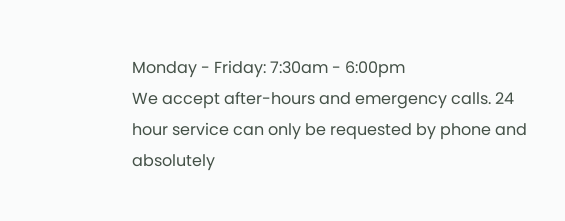Monday - Friday: 7:30am - 6:00pm
We accept after-hours and emergency calls. 24 hour service can only be requested by phone and absolutely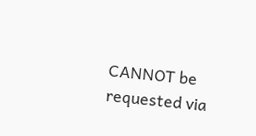CANNOT be requested via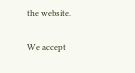the website.

We accept